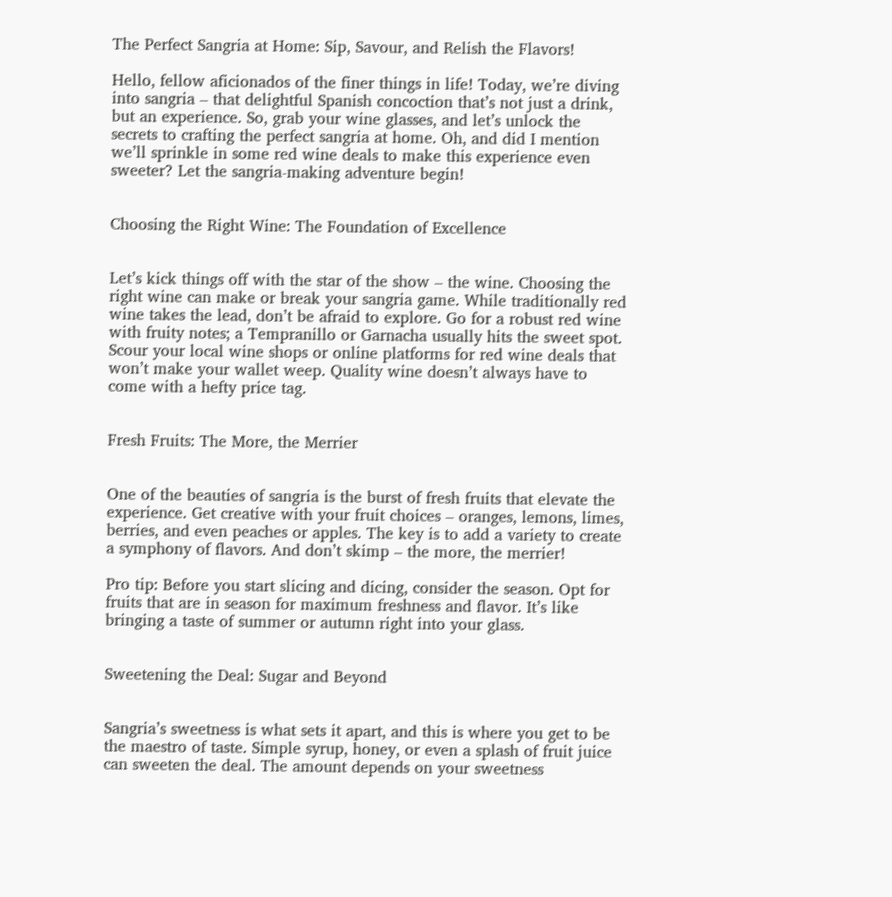The Perfect Sangria at Home: Sip, Savour, and Relish the Flavors!

Hello, fellow aficionados of the finer things in life! Today, we’re diving into sangria – that delightful Spanish concoction that’s not just a drink, but an experience. So, grab your wine glasses, and let’s unlock the secrets to crafting the perfect sangria at home. Oh, and did I mention we’ll sprinkle in some red wine deals to make this experience even sweeter? Let the sangria-making adventure begin!


Choosing the Right Wine: The Foundation of Excellence


Let’s kick things off with the star of the show – the wine. Choosing the right wine can make or break your sangria game. While traditionally red wine takes the lead, don’t be afraid to explore. Go for a robust red wine with fruity notes; a Tempranillo or Garnacha usually hits the sweet spot. Scour your local wine shops or online platforms for red wine deals that won’t make your wallet weep. Quality wine doesn’t always have to come with a hefty price tag.


Fresh Fruits: The More, the Merrier


One of the beauties of sangria is the burst of fresh fruits that elevate the experience. Get creative with your fruit choices – oranges, lemons, limes, berries, and even peaches or apples. The key is to add a variety to create a symphony of flavors. And don’t skimp – the more, the merrier!

Pro tip: Before you start slicing and dicing, consider the season. Opt for fruits that are in season for maximum freshness and flavor. It’s like bringing a taste of summer or autumn right into your glass.


Sweetening the Deal: Sugar and Beyond


Sangria’s sweetness is what sets it apart, and this is where you get to be the maestro of taste. Simple syrup, honey, or even a splash of fruit juice can sweeten the deal. The amount depends on your sweetness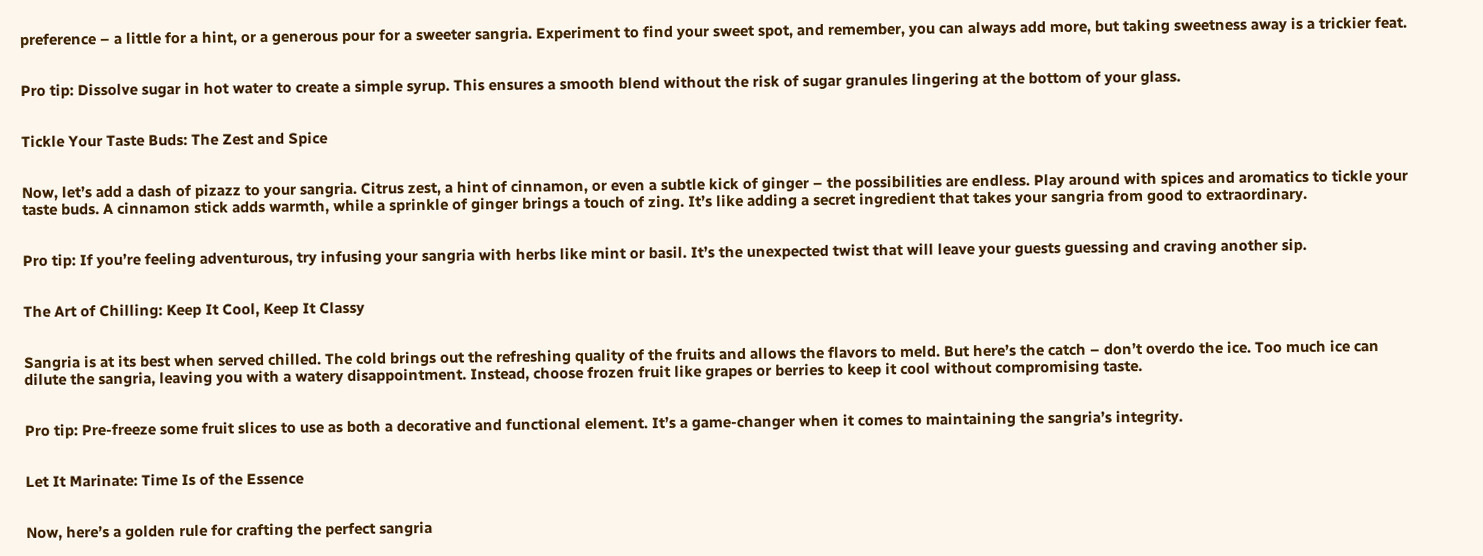preference – a little for a hint, or a generous pour for a sweeter sangria. Experiment to find your sweet spot, and remember, you can always add more, but taking sweetness away is a trickier feat.


Pro tip: Dissolve sugar in hot water to create a simple syrup. This ensures a smooth blend without the risk of sugar granules lingering at the bottom of your glass.


Tickle Your Taste Buds: The Zest and Spice


Now, let’s add a dash of pizazz to your sangria. Citrus zest, a hint of cinnamon, or even a subtle kick of ginger – the possibilities are endless. Play around with spices and aromatics to tickle your taste buds. A cinnamon stick adds warmth, while a sprinkle of ginger brings a touch of zing. It’s like adding a secret ingredient that takes your sangria from good to extraordinary.


Pro tip: If you’re feeling adventurous, try infusing your sangria with herbs like mint or basil. It’s the unexpected twist that will leave your guests guessing and craving another sip.


The Art of Chilling: Keep It Cool, Keep It Classy


Sangria is at its best when served chilled. The cold brings out the refreshing quality of the fruits and allows the flavors to meld. But here’s the catch – don’t overdo the ice. Too much ice can dilute the sangria, leaving you with a watery disappointment. Instead, choose frozen fruit like grapes or berries to keep it cool without compromising taste.


Pro tip: Pre-freeze some fruit slices to use as both a decorative and functional element. It’s a game-changer when it comes to maintaining the sangria’s integrity.


Let It Marinate: Time Is of the Essence


Now, here’s a golden rule for crafting the perfect sangria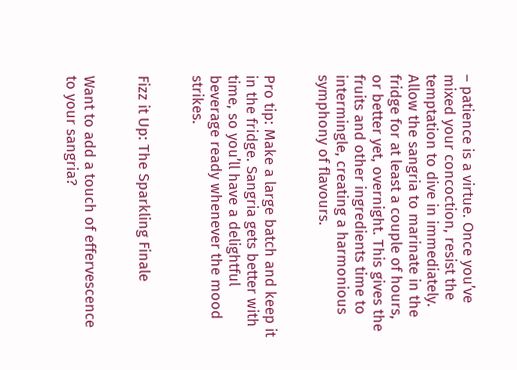– patience is a virtue. Once you’ve mixed your concoction, resist the temptation to dive in immediately. Allow the sangria to marinate in the fridge for at least a couple of hours, or better yet, overnight. This gives the fruits and other ingredients time to intermingle, creating a harmonious symphony of flavours.


Pro tip: Make a large batch and keep it in the fridge. Sangria gets better with time, so you’ll have a delightful beverage ready whenever the mood strikes.


Fizz it Up: The Sparkling Finale


Want to add a touch of effervescence to your sangria?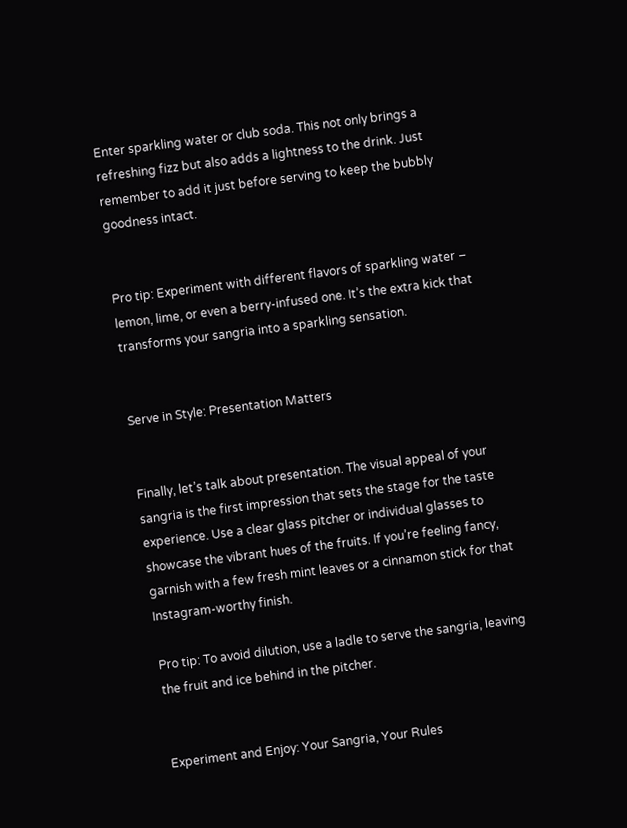Enter sparkling water or club soda. This not only brings a refreshing fizz but also adds a lightness to the drink. Just remember to add it just before serving to keep the bubbly goodness intact.


Pro tip: Experiment with different flavors of sparkling water – lemon, lime, or even a berry-infused one. It’s the extra kick that transforms your sangria into a sparkling sensation.


Serve in Style: Presentation Matters


Finally, let’s talk about presentation. The visual appeal of your sangria is the first impression that sets the stage for the taste experience. Use a clear glass pitcher or individual glasses to showcase the vibrant hues of the fruits. If you’re feeling fancy, garnish with a few fresh mint leaves or a cinnamon stick for that Instagram-worthy finish.

Pro tip: To avoid dilution, use a ladle to serve the sangria, leaving the fruit and ice behind in the pitcher.


Experiment and Enjoy: Your Sangria, Your Rules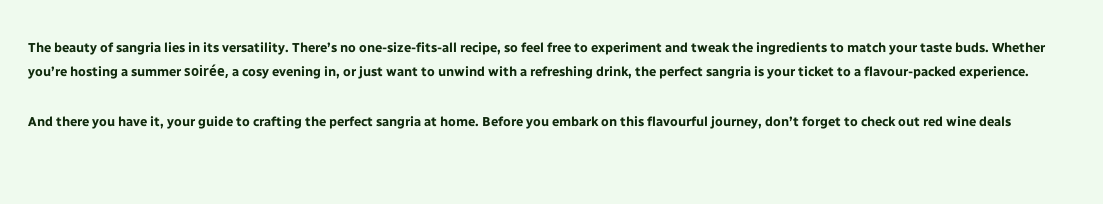The beauty of sangria lies in its versatility. There’s no one-size-fits-all recipe, so feel free to experiment and tweak the ingredients to match your taste buds. Whether you’re hosting a summer soirée, a cosy evening in, or just want to unwind with a refreshing drink, the perfect sangria is your ticket to a flavour-packed experience.

And there you have it, your guide to crafting the perfect sangria at home. Before you embark on this flavourful journey, don’t forget to check out red wine deals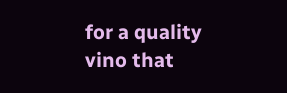for a quality vino that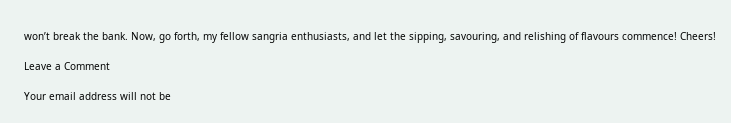won’t break the bank. Now, go forth, my fellow sangria enthusiasts, and let the sipping, savouring, and relishing of flavours commence! Cheers!

Leave a Comment

Your email address will not be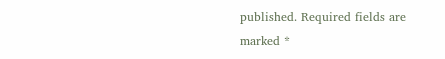published. Required fields are marked *